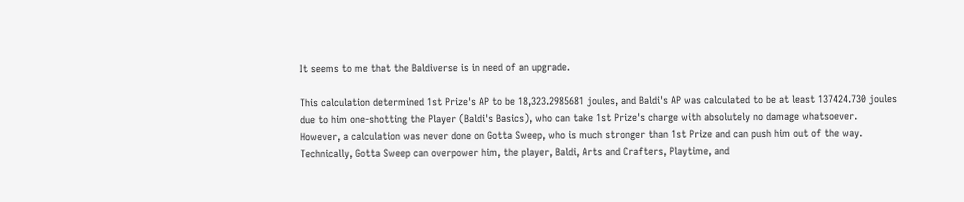It seems to me that the Baldiverse is in need of an upgrade.

This calculation determined 1st Prize's AP to be 18,323.2985681 joules, and Baldi's AP was calculated to be at least 137424.730 joules due to him one-shotting the Player (Baldi's Basics), who can take 1st Prize's charge with absolutely no damage whatsoever. However, a calculation was never done on Gotta Sweep, who is much stronger than 1st Prize and can push him out of the way. Technically, Gotta Sweep can overpower him, the player, Baldi, Arts and Crafters, Playtime, and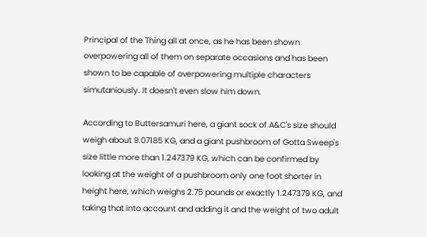Principal of the Thing all at once, as he has been shown overpowering all of them on separate occasions and has been shown to be capable of overpowering multiple characters simutaniously. It doesn't even slow him down.

According to Buttersamuri here, a giant sock of A&C's size should weigh about 9.07185 KG, and a giant pushbroom of Gotta Sweep's size little more than 1.247379 KG, which can be confirmed by looking at the weight of a pushbroom only one foot shorter in height here, which weighs 2.75 pounds or exactly 1.247379 KG, and taking that into account and adding it and the weight of two adult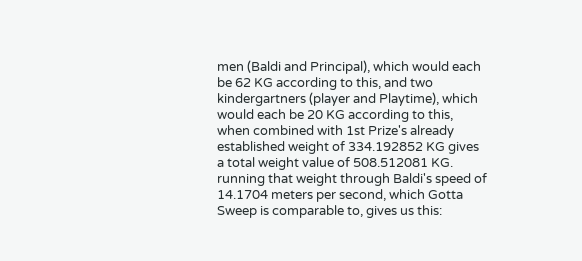men (Baldi and Principal), which would each be 62 KG according to this, and two kindergartners (player and Playtime), which would each be 20 KG according to this, when combined with 1st Prize's already established weight of 334.192852 KG gives a total weight value of 508.512081 KG. running that weight through Baldi's speed of 14.1704 meters per second, which Gotta Sweep is comparable to, gives us this: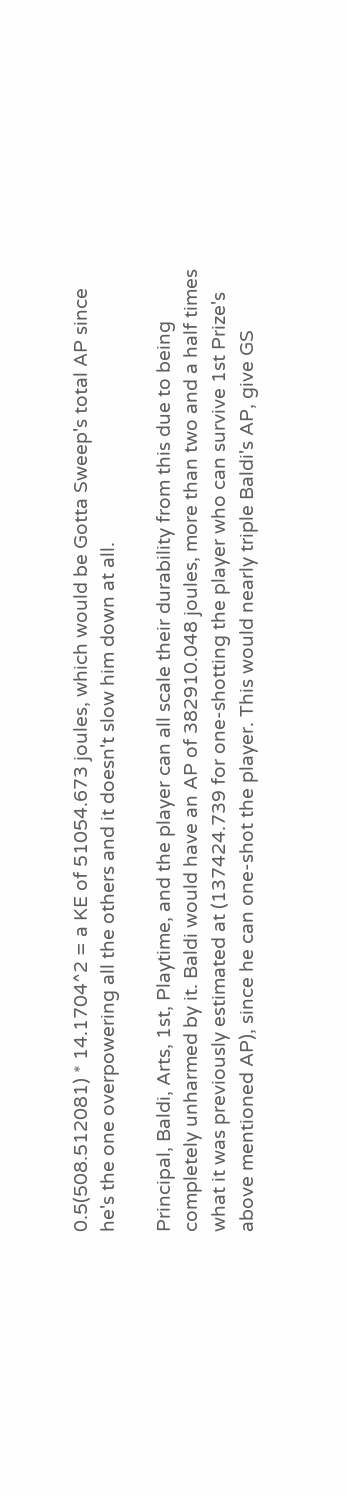0.5(508.512081) * 14.1704^2 = a KE of 51054.673 joules, which would be Gotta Sweep's total AP since he's the one overpowering all the others and it doesn't slow him down at all.

Principal, Baldi, Arts, 1st, Playtime, and the player can all scale their durability from this due to being completely unharmed by it. Baldi would have an AP of 382910.048 joules, more than two and a half times what it was previously estimated at (137424.739 for one-shotting the player who can survive 1st Prize's above mentioned AP), since he can one-shot the player. This would nearly triple Baldi's AP, give GS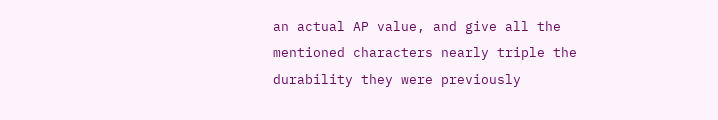an actual AP value, and give all the mentioned characters nearly triple the durability they were previously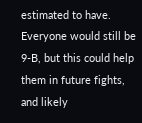estimated to have. Everyone would still be 9-B, but this could help them in future fights, and likely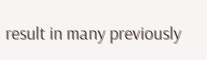result in many previously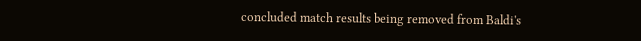concluded match results being removed from Baldi's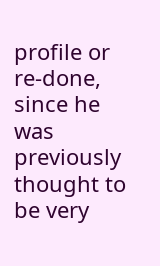profile or re-done, since he was previously thought to be very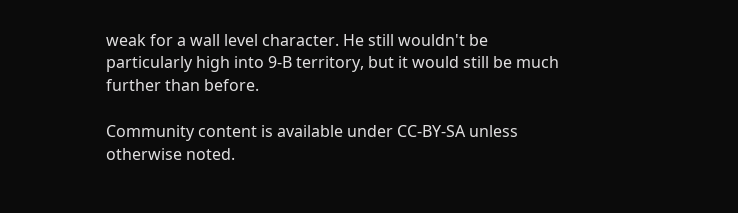weak for a wall level character. He still wouldn't be particularly high into 9-B territory, but it would still be much further than before.

Community content is available under CC-BY-SA unless otherwise noted.